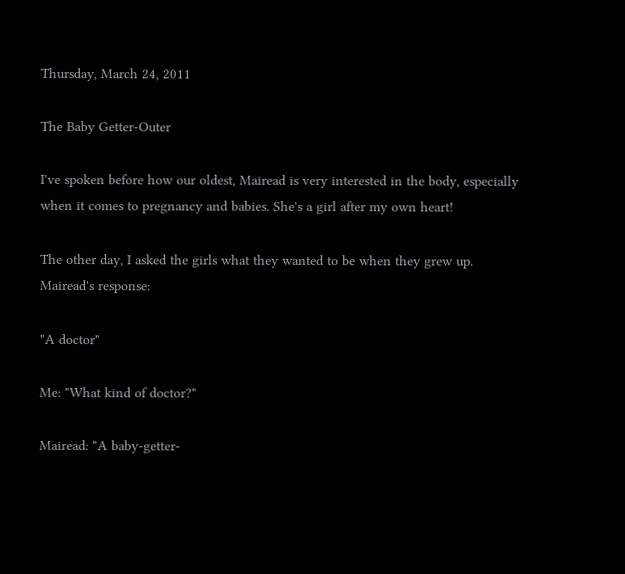Thursday, March 24, 2011

The Baby Getter-Outer

I've spoken before how our oldest, Mairead is very interested in the body, especially when it comes to pregnancy and babies. She's a girl after my own heart!

The other day, I asked the girls what they wanted to be when they grew up. Mairead's response:

"A doctor"

Me: "What kind of doctor?"

Mairead: "A baby-getter-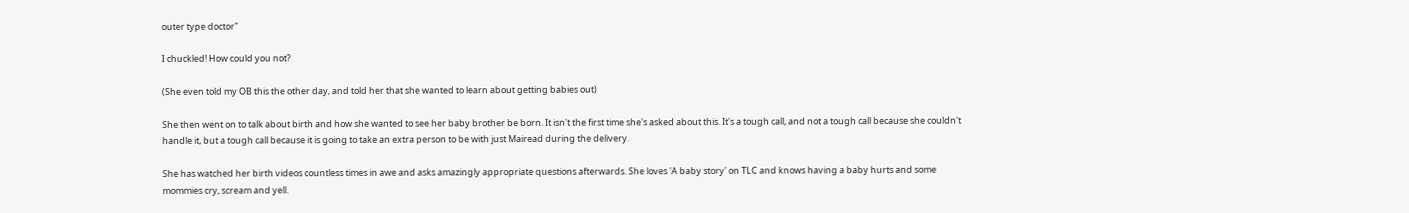outer type doctor"

I chuckled! How could you not?

(She even told my OB this the other day, and told her that she wanted to learn about getting babies out)

She then went on to talk about birth and how she wanted to see her baby brother be born. It isn't the first time she's asked about this. It's a tough call, and not a tough call because she couldn't handle it, but a tough call because it is going to take an extra person to be with just Mairead during the delivery.

She has watched her birth videos countless times in awe and asks amazingly appropriate questions afterwards. She loves 'A baby story' on TLC and knows having a baby hurts and some mommies cry, scream and yell.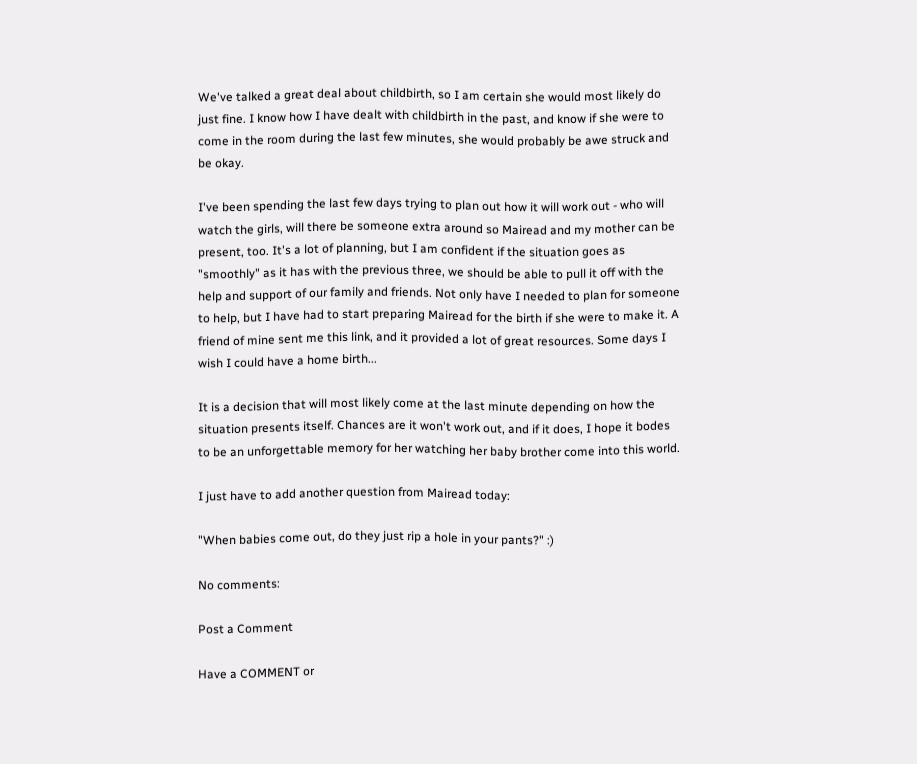We've talked a great deal about childbirth, so I am certain she would most likely do just fine. I know how I have dealt with childbirth in the past, and know if she were to come in the room during the last few minutes, she would probably be awe struck and be okay.

I've been spending the last few days trying to plan out how it will work out - who will watch the girls, will there be someone extra around so Mairead and my mother can be present, too. It's a lot of planning, but I am confident if the situation goes as "smoothly" as it has with the previous three, we should be able to pull it off with the help and support of our family and friends. Not only have I needed to plan for someone to help, but I have had to start preparing Mairead for the birth if she were to make it. A friend of mine sent me this link, and it provided a lot of great resources. Some days I wish I could have a home birth...

It is a decision that will most likely come at the last minute depending on how the situation presents itself. Chances are it won't work out, and if it does, I hope it bodes to be an unforgettable memory for her watching her baby brother come into this world.

I just have to add another question from Mairead today:

"When babies come out, do they just rip a hole in your pants?" :)

No comments:

Post a Comment

Have a COMMENT or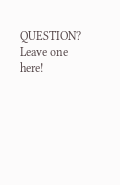QUESTION? Leave one here!